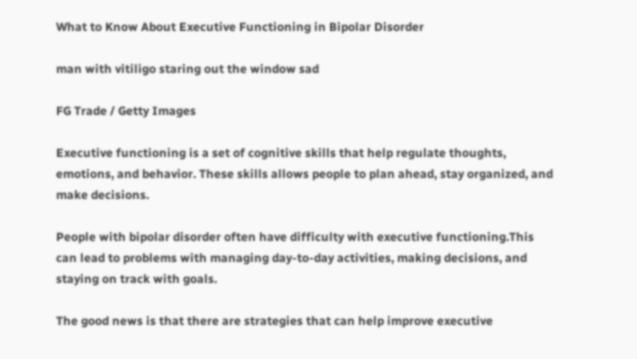What to Know About Executive Functioning in Bipolar Disorder

man with vitiligo staring out the window sad

FG Trade / Getty Images

Executive functioning is a set of cognitive skills that help regulate thoughts, emotions, and behavior. These skills allows people to plan ahead, stay organized, and make decisions.

People with bipolar disorder often have difficulty with executive functioning.This can lead to problems with managing day-to-day activities, making decisions, and staying on track with goals.

The good news is that there are strategies that can help improve executive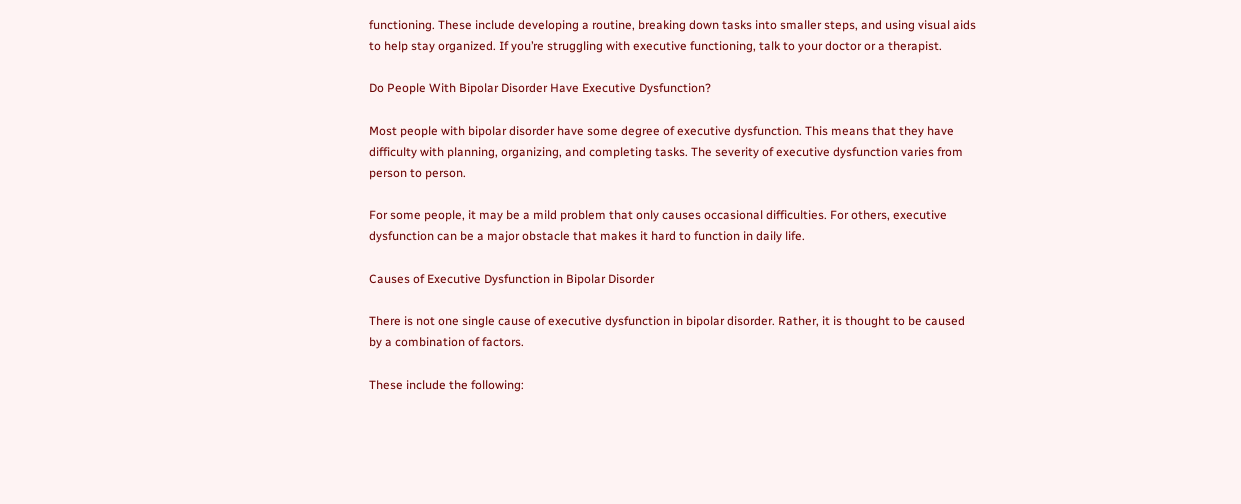functioning. These include developing a routine, breaking down tasks into smaller steps, and using visual aids to help stay organized. If you’re struggling with executive functioning, talk to your doctor or a therapist.

Do People With Bipolar Disorder Have Executive Dysfunction?

Most people with bipolar disorder have some degree of executive dysfunction. This means that they have difficulty with planning, organizing, and completing tasks. The severity of executive dysfunction varies from person to person.

For some people, it may be a mild problem that only causes occasional difficulties. For others, executive dysfunction can be a major obstacle that makes it hard to function in daily life.

Causes of Executive Dysfunction in Bipolar Disorder

There is not one single cause of executive dysfunction in bipolar disorder. Rather, it is thought to be caused by a combination of factors.

These include the following: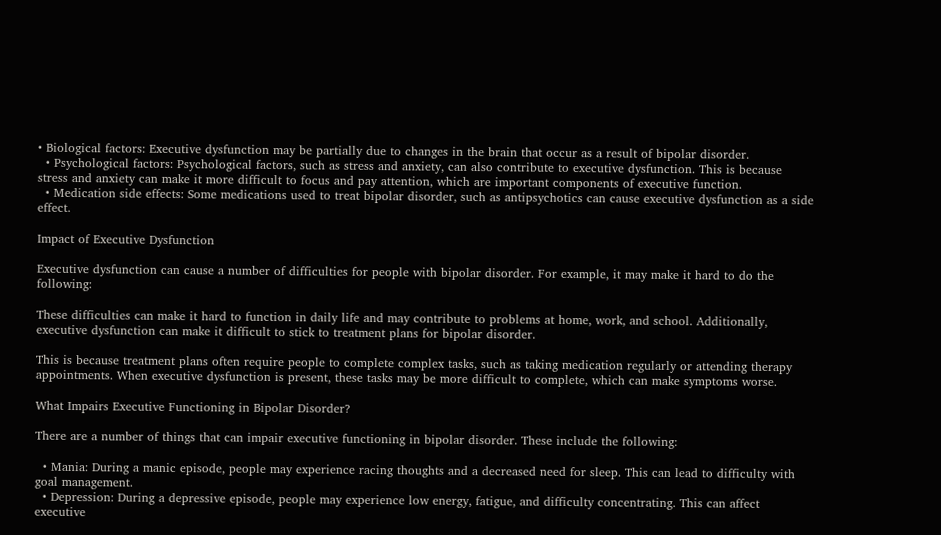• Biological factors: Executive dysfunction may be partially due to changes in the brain that occur as a result of bipolar disorder.
  • Psychological factors: Psychological factors, such as stress and anxiety, can also contribute to executive dysfunction. This is because stress and anxiety can make it more difficult to focus and pay attention, which are important components of executive function.
  • Medication side effects: Some medications used to treat bipolar disorder, such as antipsychotics can cause executive dysfunction as a side effect.

Impact of Executive Dysfunction

Executive dysfunction can cause a number of difficulties for people with bipolar disorder. For example, it may make it hard to do the following:

These difficulties can make it hard to function in daily life and may contribute to problems at home, work, and school. Additionally, executive dysfunction can make it difficult to stick to treatment plans for bipolar disorder.

This is because treatment plans often require people to complete complex tasks, such as taking medication regularly or attending therapy appointments. When executive dysfunction is present, these tasks may be more difficult to complete, which can make symptoms worse.

What Impairs Executive Functioning in Bipolar Disorder?

There are a number of things that can impair executive functioning in bipolar disorder. These include the following:

  • Mania: During a manic episode, people may experience racing thoughts and a decreased need for sleep. This can lead to difficulty with goal management.
  • Depression: During a depressive episode, people may experience low energy, fatigue, and difficulty concentrating. This can affect executive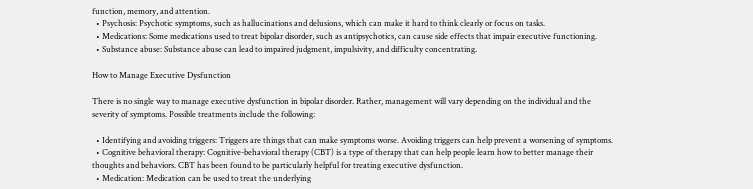function, memory, and attention.
  • Psychosis: Psychotic symptoms, such as hallucinations and delusions, which can make it hard to think clearly or focus on tasks.
  • Medications: Some medications used to treat bipolar disorder, such as antipsychotics, can cause side effects that impair executive functioning.
  • Substance abuse: Substance abuse can lead to impaired judgment, impulsivity, and difficulty concentrating.

How to Manage Executive Dysfunction

There is no single way to manage executive dysfunction in bipolar disorder. Rather, management will vary depending on the individual and the severity of symptoms. Possible treatments include the following:

  • Identifying and avoiding triggers: Triggers are things that can make symptoms worse. Avoiding triggers can help prevent a worsening of symptoms.
  • Cognitive behavioral therapy: Cognitive-behavioral therapy (CBT) is a type of therapy that can help people learn how to better manage their thoughts and behaviors. CBT has been found to be particularly helpful for treating executive dysfunction.
  • Medication: Medication can be used to treat the underlying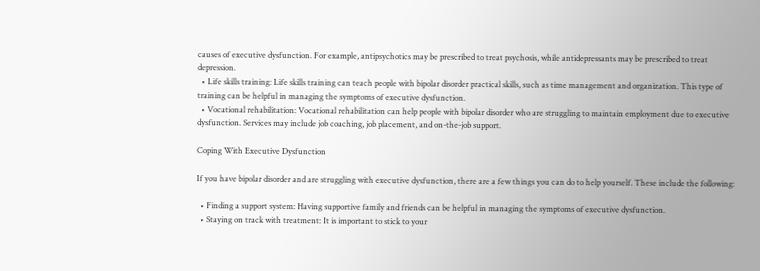causes of executive dysfunction. For example, antipsychotics may be prescribed to treat psychosis, while antidepressants may be prescribed to treat depression.
  • Life skills training: Life skills training can teach people with bipolar disorder practical skills, such as time management and organization. This type of training can be helpful in managing the symptoms of executive dysfunction.
  • Vocational rehabilitation: Vocational rehabilitation can help people with bipolar disorder who are struggling to maintain employment due to executive dysfunction. Services may include job coaching, job placement, and on-the-job support.

Coping With Executive Dysfunction

If you have bipolar disorder and are struggling with executive dysfunction, there are a few things you can do to help yourself. These include the following:

  • Finding a support system: Having supportive family and friends can be helpful in managing the symptoms of executive dysfunction.
  • Staying on track with treatment: It is important to stick to your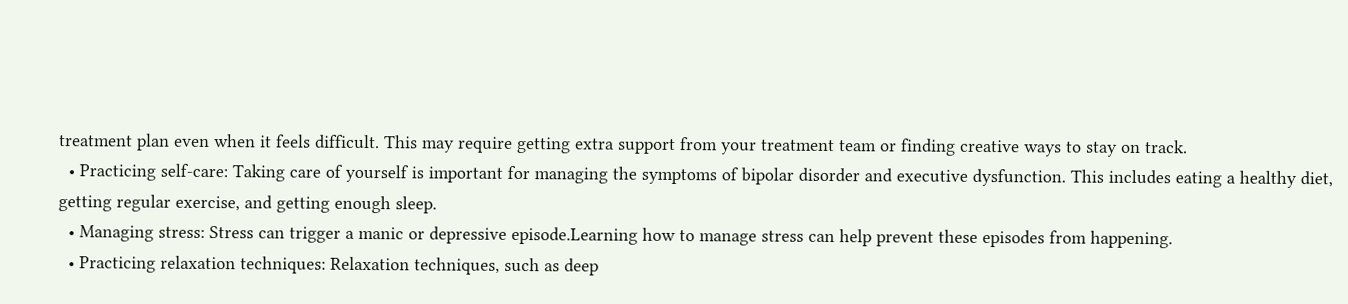treatment plan even when it feels difficult. This may require getting extra support from your treatment team or finding creative ways to stay on track.
  • Practicing self-care: Taking care of yourself is important for managing the symptoms of bipolar disorder and executive dysfunction. This includes eating a healthy diet, getting regular exercise, and getting enough sleep.
  • Managing stress: Stress can trigger a manic or depressive episode.Learning how to manage stress can help prevent these episodes from happening.
  • Practicing relaxation techniques: Relaxation techniques, such as deep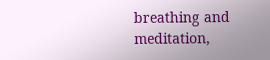breathing and meditation,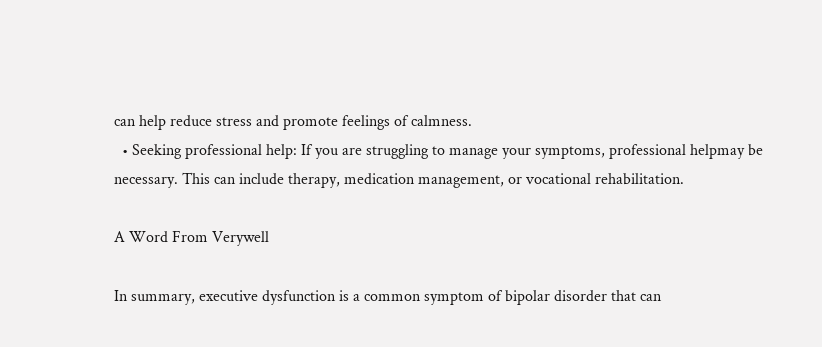can help reduce stress and promote feelings of calmness.
  • Seeking professional help: If you are struggling to manage your symptoms, professional helpmay be necessary. This can include therapy, medication management, or vocational rehabilitation.

A Word From Verywell

In summary, executive dysfunction is a common symptom of bipolar disorder that can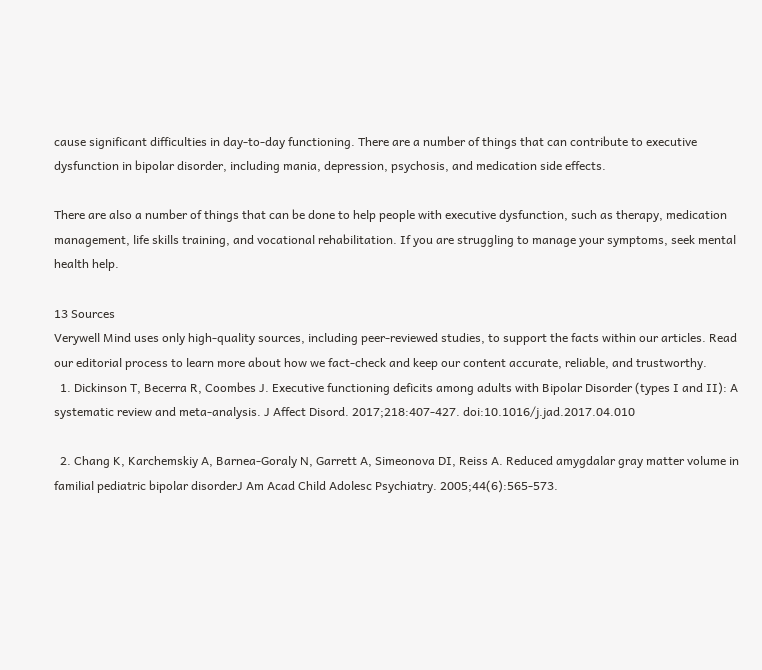cause significant difficulties in day-to-day functioning. There are a number of things that can contribute to executive dysfunction in bipolar disorder, including mania, depression, psychosis, and medication side effects.

There are also a number of things that can be done to help people with executive dysfunction, such as therapy, medication management, life skills training, and vocational rehabilitation. If you are struggling to manage your symptoms, seek mental health help.

13 Sources
Verywell Mind uses only high-quality sources, including peer-reviewed studies, to support the facts within our articles. Read our editorial process to learn more about how we fact-check and keep our content accurate, reliable, and trustworthy.
  1. Dickinson T, Becerra R, Coombes J. Executive functioning deficits among adults with Bipolar Disorder (types I and II): A systematic review and meta-analysis. J Affect Disord. 2017;218:407-427. doi:10.1016/j.jad.2017.04.010

  2. Chang K, Karchemskiy A, Barnea-Goraly N, Garrett A, Simeonova DI, Reiss A. Reduced amygdalar gray matter volume in familial pediatric bipolar disorderJ Am Acad Child Adolesc Psychiatry. 2005;44(6):565-573.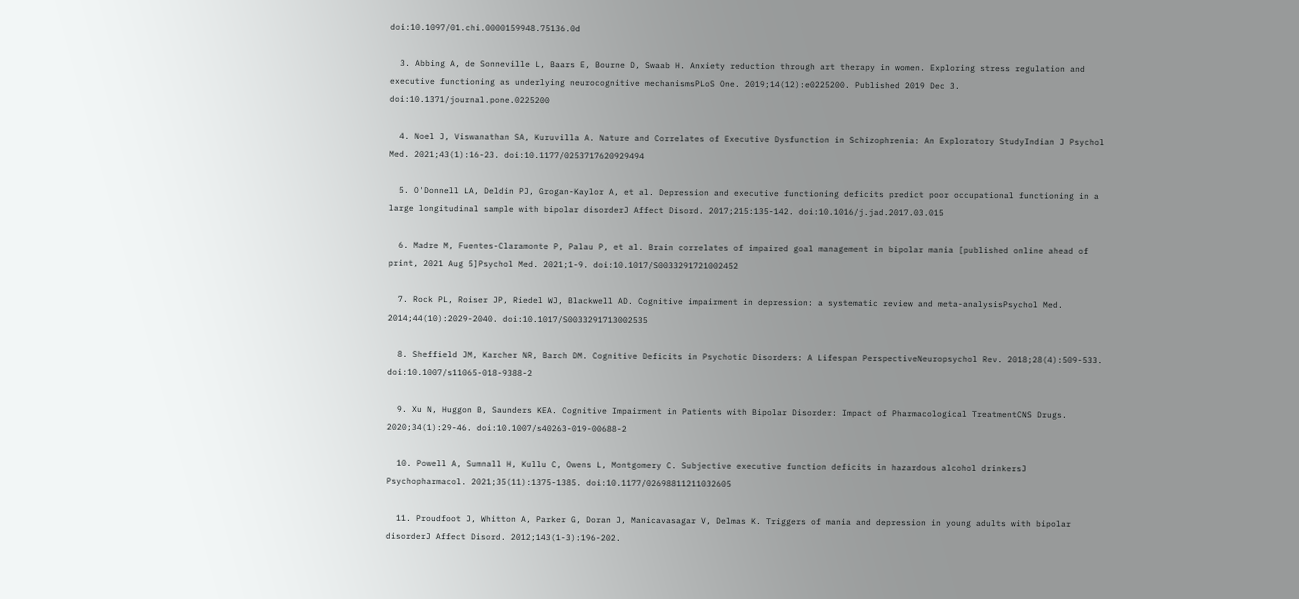doi:10.1097/01.chi.0000159948.75136.0d

  3. Abbing A, de Sonneville L, Baars E, Bourne D, Swaab H. Anxiety reduction through art therapy in women. Exploring stress regulation and executive functioning as underlying neurocognitive mechanismsPLoS One. 2019;14(12):e0225200. Published 2019 Dec 3. doi:10.1371/journal.pone.0225200

  4. Noel J, Viswanathan SA, Kuruvilla A. Nature and Correlates of Executive Dysfunction in Schizophrenia: An Exploratory StudyIndian J Psychol Med. 2021;43(1):16-23. doi:10.1177/0253717620929494

  5. O'Donnell LA, Deldin PJ, Grogan-Kaylor A, et al. Depression and executive functioning deficits predict poor occupational functioning in a large longitudinal sample with bipolar disorderJ Affect Disord. 2017;215:135-142. doi:10.1016/j.jad.2017.03.015

  6. Madre M, Fuentes-Claramonte P, Palau P, et al. Brain correlates of impaired goal management in bipolar mania [published online ahead of print, 2021 Aug 5]Psychol Med. 2021;1-9. doi:10.1017/S0033291721002452

  7. Rock PL, Roiser JP, Riedel WJ, Blackwell AD. Cognitive impairment in depression: a systematic review and meta-analysisPsychol Med. 2014;44(10):2029-2040. doi:10.1017/S0033291713002535

  8. Sheffield JM, Karcher NR, Barch DM. Cognitive Deficits in Psychotic Disorders: A Lifespan PerspectiveNeuropsychol Rev. 2018;28(4):509-533. doi:10.1007/s11065-018-9388-2

  9. Xu N, Huggon B, Saunders KEA. Cognitive Impairment in Patients with Bipolar Disorder: Impact of Pharmacological TreatmentCNS Drugs. 2020;34(1):29-46. doi:10.1007/s40263-019-00688-2

  10. Powell A, Sumnall H, Kullu C, Owens L, Montgomery C. Subjective executive function deficits in hazardous alcohol drinkersJ Psychopharmacol. 2021;35(11):1375-1385. doi:10.1177/02698811211032605

  11. Proudfoot J, Whitton A, Parker G, Doran J, Manicavasagar V, Delmas K. Triggers of mania and depression in young adults with bipolar disorderJ Affect Disord. 2012;143(1-3):196-202.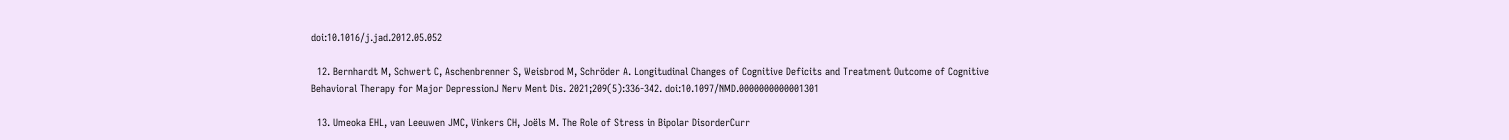doi:10.1016/j.jad.2012.05.052

  12. Bernhardt M, Schwert C, Aschenbrenner S, Weisbrod M, Schröder A. Longitudinal Changes of Cognitive Deficits and Treatment Outcome of Cognitive Behavioral Therapy for Major DepressionJ Nerv Ment Dis. 2021;209(5):336-342. doi:10.1097/NMD.0000000000001301

  13. Umeoka EHL, van Leeuwen JMC, Vinkers CH, Joëls M. The Role of Stress in Bipolar DisorderCurr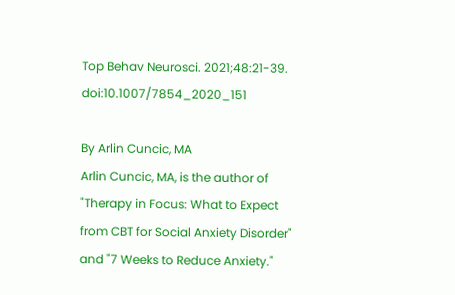Top Behav Neurosci. 2021;48:21-39. doi:10.1007/7854_2020_151

By Arlin Cuncic, MA
Arlin Cuncic, MA, is the author of "Therapy in Focus: What to Expect from CBT for Social Anxiety Disorder" and "7 Weeks to Reduce Anxiety."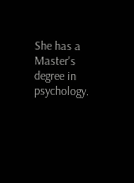She has a Master's degree in psychology.